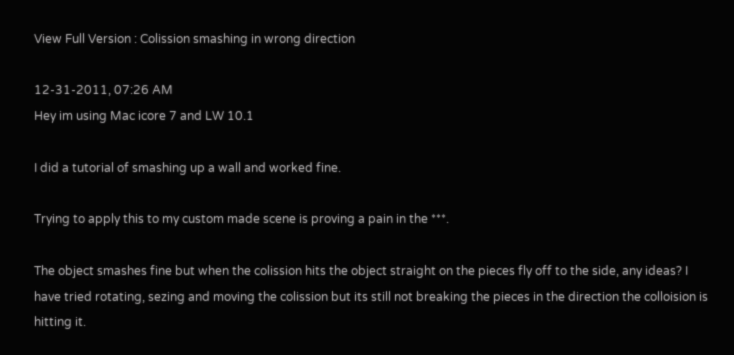View Full Version : Colission smashing in wrong direction

12-31-2011, 07:26 AM
Hey im using Mac icore 7 and LW 10.1

I did a tutorial of smashing up a wall and worked fine.

Trying to apply this to my custom made scene is proving a pain in the ***.

The object smashes fine but when the colission hits the object straight on the pieces fly off to the side, any ideas? I have tried rotating, sezing and moving the colission but its still not breaking the pieces in the direction the colloision is hitting it.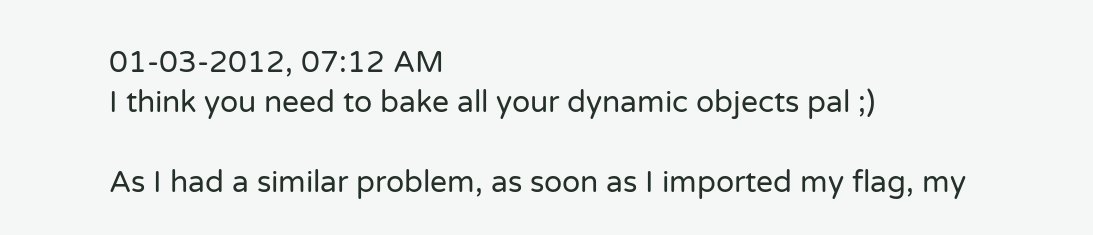01-03-2012, 07:12 AM
I think you need to bake all your dynamic objects pal ;)

As I had a similar problem, as soon as I imported my flag, my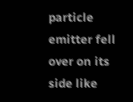particle emitter fell over on its side like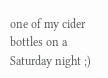one of my cider bottles on a Saturday night ;)